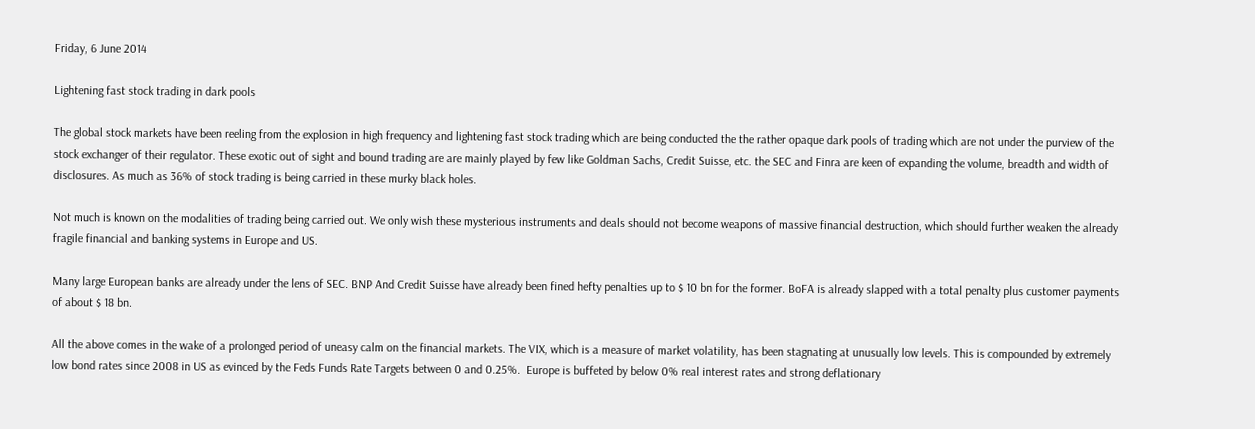Friday, 6 June 2014

Lightening fast stock trading in dark pools

The global stock markets have been reeling from the explosion in high frequency and lightening fast stock trading which are being conducted the the rather opaque dark pools of trading which are not under the purview of the stock exchanger of their regulator. These exotic out of sight and bound trading are are mainly played by few like Goldman Sachs, Credit Suisse, etc. the SEC and Finra are keen of expanding the volume, breadth and width of disclosures. As much as 36% of stock trading is being carried in these murky black holes.

Not much is known on the modalities of trading being carried out. We only wish these mysterious instruments and deals should not become weapons of massive financial destruction, which should further weaken the already fragile financial and banking systems in Europe and US.

Many large European banks are already under the lens of SEC. BNP And Credit Suisse have already been fined hefty penalties up to $ 10 bn for the former. BoFA is already slapped with a total penalty plus customer payments of about $ 18 bn.

All the above comes in the wake of a prolonged period of uneasy calm on the financial markets. The VIX, which is a measure of market volatility, has been stagnating at unusually low levels. This is compounded by extremely low bond rates since 2008 in US as evinced by the Feds Funds Rate Targets between 0 and 0.25%.  Europe is buffeted by below 0% real interest rates and strong deflationary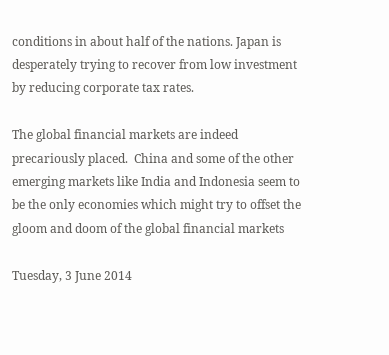conditions in about half of the nations. Japan is desperately trying to recover from low investment by reducing corporate tax rates.

The global financial markets are indeed precariously placed.  China and some of the other emerging markets like India and Indonesia seem to be the only economies which might try to offset the gloom and doom of the global financial markets

Tuesday, 3 June 2014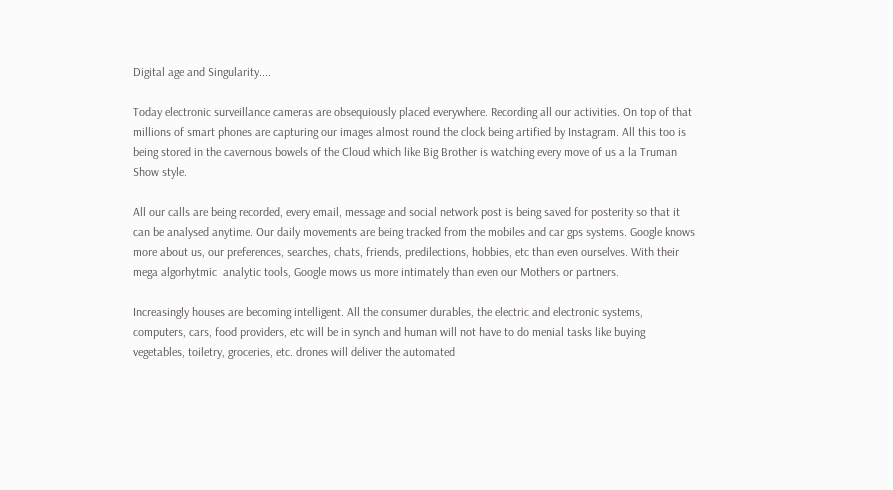Digital age and Singularity....

Today electronic surveillance cameras are obsequiously placed everywhere. Recording all our activities. On top of that millions of smart phones are capturing our images almost round the clock being artified by Instagram. All this too is being stored in the cavernous bowels of the Cloud which like Big Brother is watching every move of us a la Truman Show style.

All our calls are being recorded, every email, message and social network post is being saved for posterity so that it can be analysed anytime. Our daily movements are being tracked from the mobiles and car gps systems. Google knows more about us, our preferences, searches, chats, friends, predilections, hobbies, etc than even ourselves. With their mega algorhytmic  analytic tools, Google mows us more intimately than even our Mothers or partners.

Increasingly houses are becoming intelligent. All the consumer durables, the electric and electronic systems, computers, cars, food providers, etc will be in synch and human will not have to do menial tasks like buying vegetables, toiletry, groceries, etc. drones will deliver the automated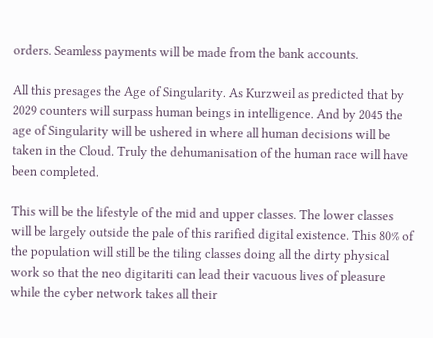orders. Seamless payments will be made from the bank accounts.

All this presages the Age of Singularity. As Kurzweil as predicted that by 2029 counters will surpass human beings in intelligence. And by 2045 the age of Singularity will be ushered in where all human decisions will be taken in the Cloud. Truly the dehumanisation of the human race will have been completed.

This will be the lifestyle of the mid and upper classes. The lower classes will be largely outside the pale of this rarified digital existence. This 80% of the population will still be the tiling classes doing all the dirty physical work so that the neo digitariti can lead their vacuous lives of pleasure while the cyber network takes all their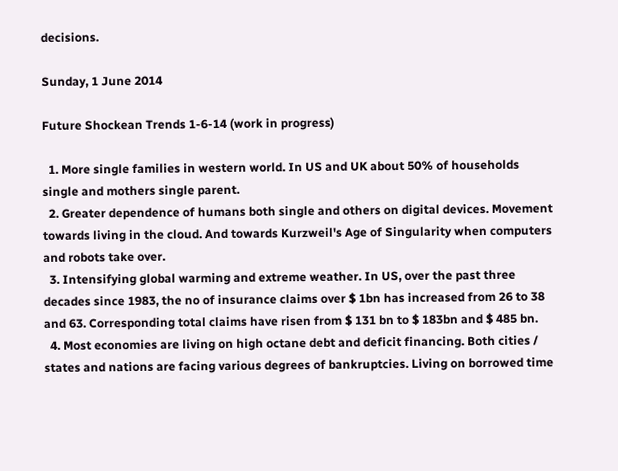decisions.

Sunday, 1 June 2014

Future Shockean Trends 1-6-14 (work in progress)

  1. More single families in western world. In US and UK about 50% of households single and mothers single parent.
  2. Greater dependence of humans both single and others on digital devices. Movement towards living in the cloud. And towards Kurzweil's Age of Singularity when computers and robots take over.
  3. Intensifying global warming and extreme weather. In US, over the past three decades since 1983, the no of insurance claims over $ 1bn has increased from 26 to 38 and 63. Corresponding total claims have risen from $ 131 bn to $ 183bn and $ 485 bn.
  4. Most economies are living on high octane debt and deficit financing. Both cities / states and nations are facing various degrees of bankruptcies. Living on borrowed time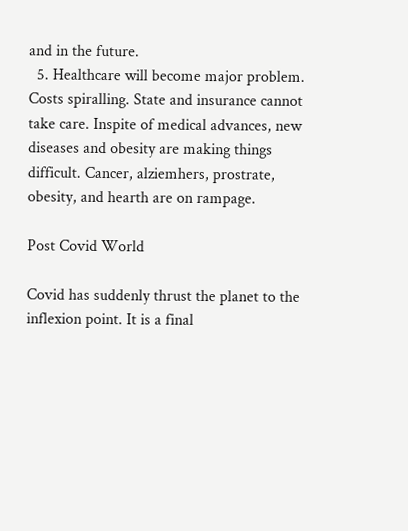and in the future.
  5. Healthcare will become major problem. Costs spiralling. State and insurance cannot take care. Inspite of medical advances, new diseases and obesity are making things difficult. Cancer, alziemhers, prostrate, obesity, and hearth are on rampage.

Post Covid World

Covid has suddenly thrust the planet to the inflexion point. It is a final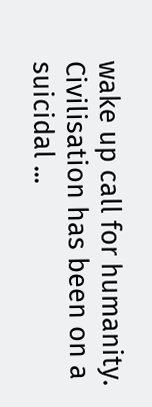wake up call for humanity. Civilisation has been on a suicidal ...